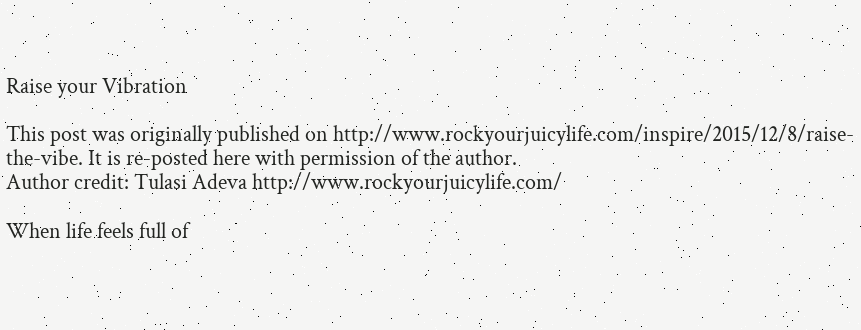Raise your Vibration

This post was originally published on http://www.rockyourjuicylife.com/inspire/2015/12/8/raise-the-vibe. It is re-posted here with permission of the author.
Author credit: Tulasi Adeva http://www.rockyourjuicylife.com/

When life feels full of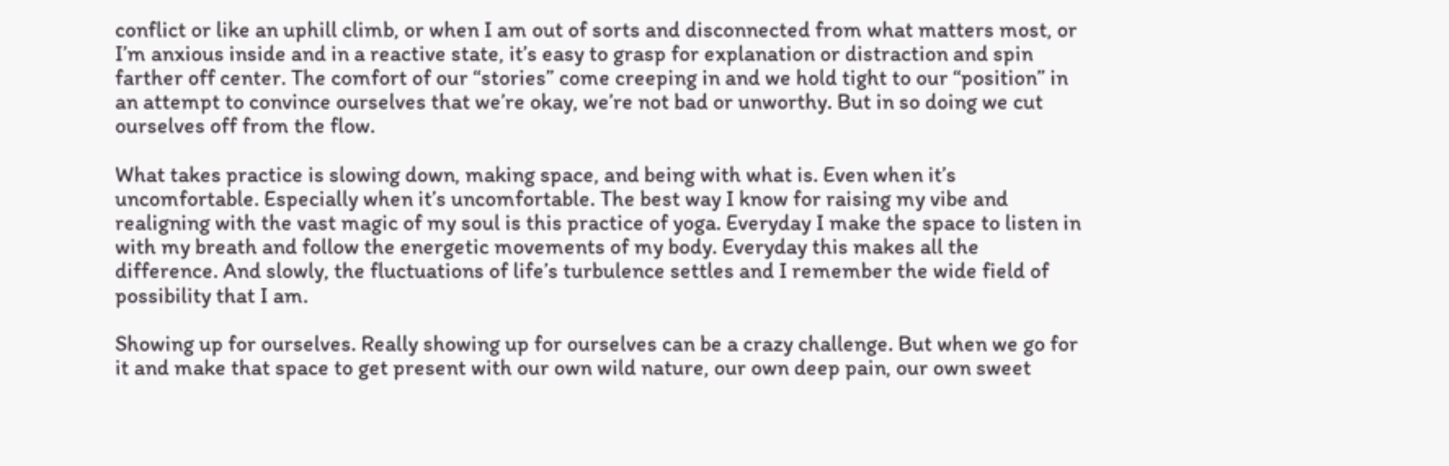conflict or like an uphill climb, or when I am out of sorts and disconnected from what matters most, or I’m anxious inside and in a reactive state, it’s easy to grasp for explanation or distraction and spin farther off center. The comfort of our “stories” come creeping in and we hold tight to our “position” in an attempt to convince ourselves that we’re okay, we’re not bad or unworthy. But in so doing we cut ourselves off from the flow.

What takes practice is slowing down, making space, and being with what is. Even when it’s uncomfortable. Especially when it’s uncomfortable. The best way I know for raising my vibe and realigning with the vast magic of my soul is this practice of yoga. Everyday I make the space to listen in with my breath and follow the energetic movements of my body. Everyday this makes all the difference. And slowly, the fluctuations of life’s turbulence settles and I remember the wide field of possibility that I am.

Showing up for ourselves. Really showing up for ourselves can be a crazy challenge. But when we go for it and make that space to get present with our own wild nature, our own deep pain, our own sweet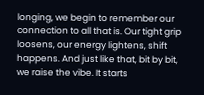longing, we begin to remember our connection to all that is. Our tight grip loosens, our energy lightens, shift happens. And just like that, bit by bit, we raise the vibe. It starts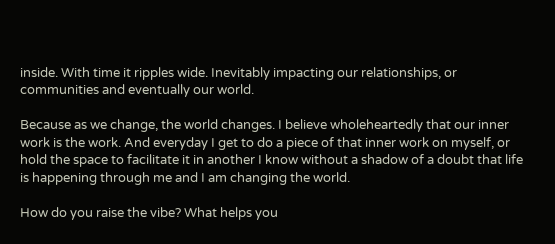inside. With time it ripples wide. Inevitably impacting our relationships, or communities and eventually our world.

Because as we change, the world changes. I believe wholeheartedly that our inner work is the work. And everyday I get to do a piece of that inner work on myself, or hold the space to facilitate it in another I know without a shadow of a doubt that life is happening through me and I am changing the world.

How do you raise the vibe? What helps you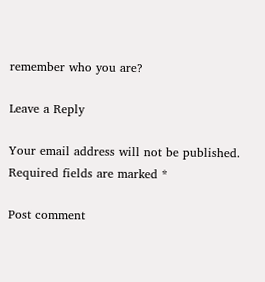remember who you are?

Leave a Reply

Your email address will not be published. Required fields are marked *

Post comment